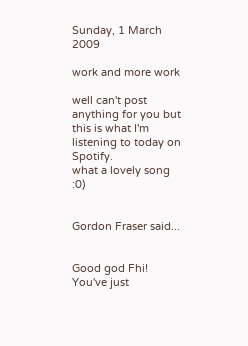Sunday, 1 March 2009

work and more work

well can't post anything for you but this is what I'm listening to today on Spotify.
what a lovely song :0)


Gordon Fraser said...


Good god Fhi! You've just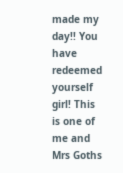made my day!! You have redeemed yourself girl! This is one of me and Mrs Goths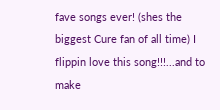fave songs ever! (shes the biggest Cure fan of all time) I flippin love this song!!!...and to make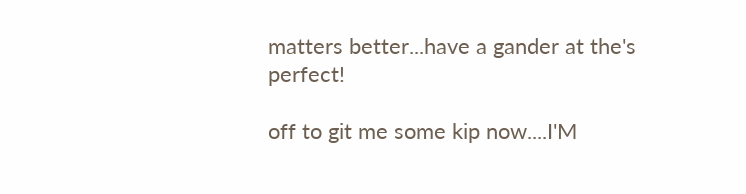matters better...have a gander at the's perfect!

off to git me some kip now....I'M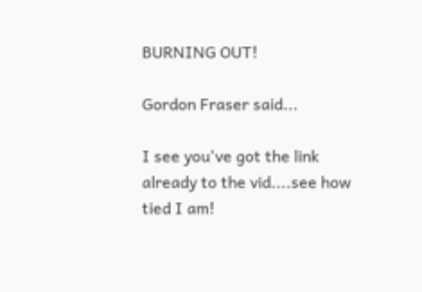BURNING OUT!

Gordon Fraser said...

I see you've got the link already to the vid....see how tied I am!